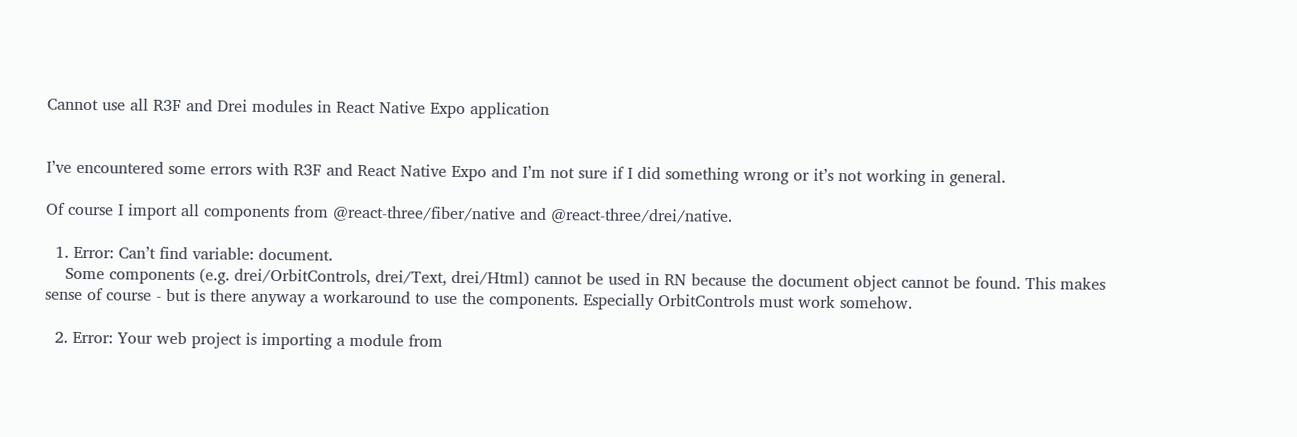Cannot use all R3F and Drei modules in React Native Expo application


I’ve encountered some errors with R3F and React Native Expo and I’m not sure if I did something wrong or it’s not working in general.

Of course I import all components from @react-three/fiber/native and @react-three/drei/native.

  1. Error: Can’t find variable: document.
    Some components (e.g. drei/OrbitControls, drei/Text, drei/Html) cannot be used in RN because the document object cannot be found. This makes sense of course - but is there anyway a workaround to use the components. Especially OrbitControls must work somehow.

  2. Error: Your web project is importing a module from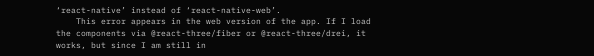‘react-native’ instead of ‘react-native-web’.
    This error appears in the web version of the app. If I load the components via @react-three/fiber or @react-three/drei, it works, but since I am still in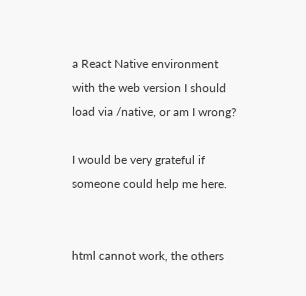a React Native environment with the web version I should load via /native, or am I wrong?

I would be very grateful if someone could help me here.


html cannot work, the others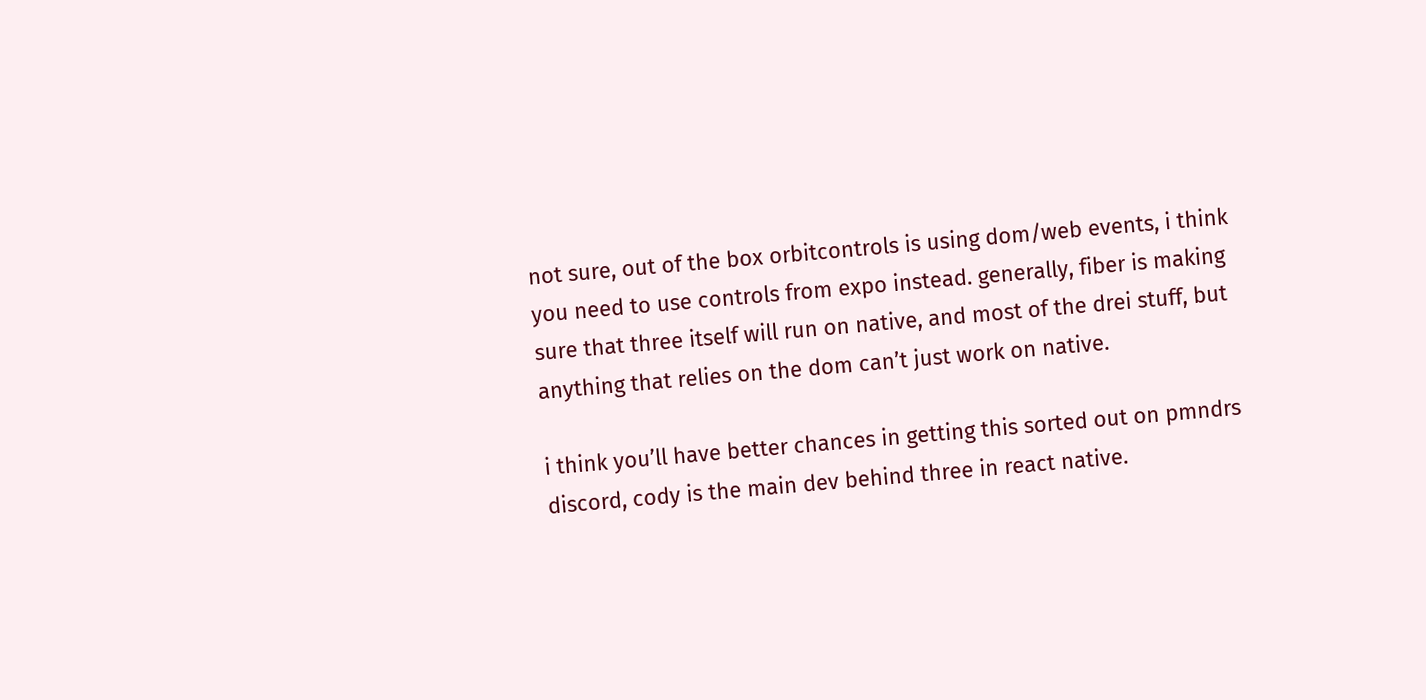not sure, out of the box orbitcontrols is using dom/web events, i think you need to use controls from expo instead. generally, fiber is making sure that three itself will run on native, and most of the drei stuff, but anything that relies on the dom can’t just work on native.

i think you’ll have better chances in getting this sorted out on pmndrs discord, cody is the main dev behind three in react native.